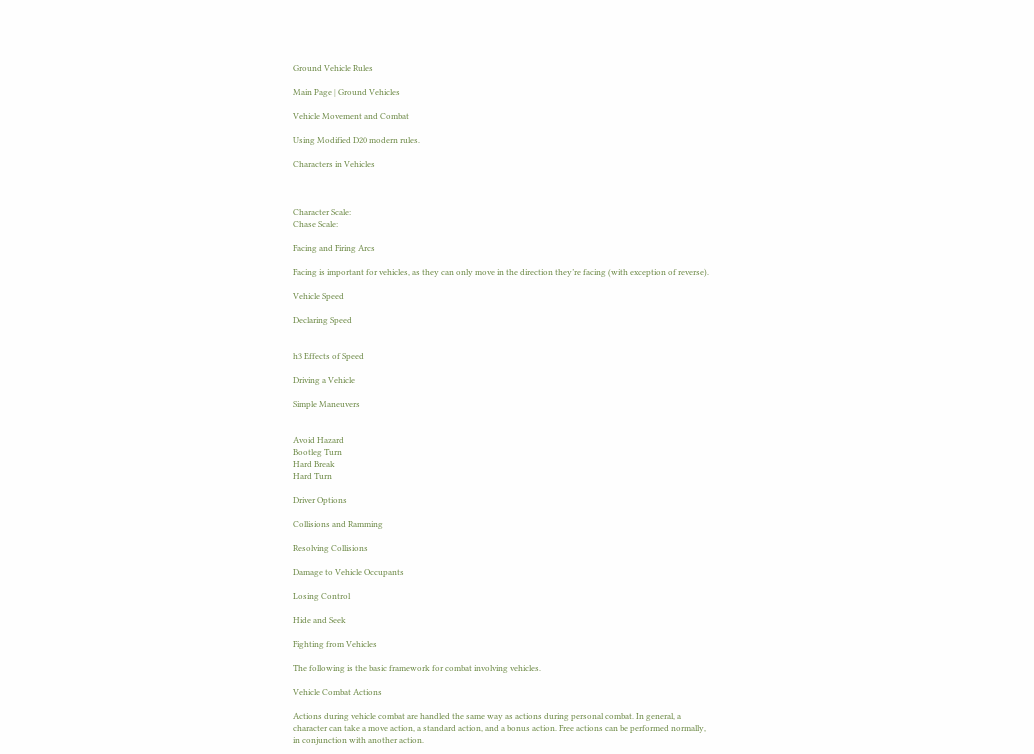Ground Vehicle Rules

Main Page | Ground Vehicles

Vehicle Movement and Combat

Using Modified D20 modern rules.

Characters in Vehicles



Character Scale:
Chase Scale:

Facing and Firing Arcs

Facing is important for vehicles, as they can only move in the direction they’re facing (with exception of reverse).

Vehicle Speed

Declaring Speed


h3 Effects of Speed

Driving a Vehicle

Simple Maneuvers


Avoid Hazard
Bootleg Turn
Hard Break
Hard Turn

Driver Options

Collisions and Ramming

Resolving Collisions

Damage to Vehicle Occupants

Losing Control

Hide and Seek

Fighting from Vehicles

The following is the basic framework for combat involving vehicles.

Vehicle Combat Actions

Actions during vehicle combat are handled the same way as actions during personal combat. In general, a character can take a move action, a standard action, and a bonus action. Free actions can be performed normally, in conjunction with another action.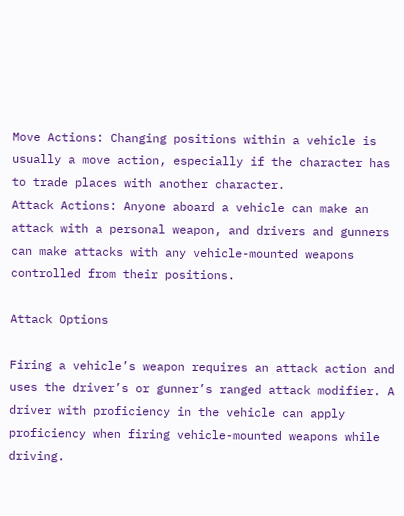Move Actions: Changing positions within a vehicle is usually a move action, especially if the character has to trade places with another character.
Attack Actions: Anyone aboard a vehicle can make an attack with a personal weapon, and drivers and gunners can make attacks with any vehicle-mounted weapons controlled from their positions.

Attack Options

Firing a vehicle’s weapon requires an attack action and uses the driver’s or gunner’s ranged attack modifier. A driver with proficiency in the vehicle can apply proficiency when firing vehicle-mounted weapons while driving.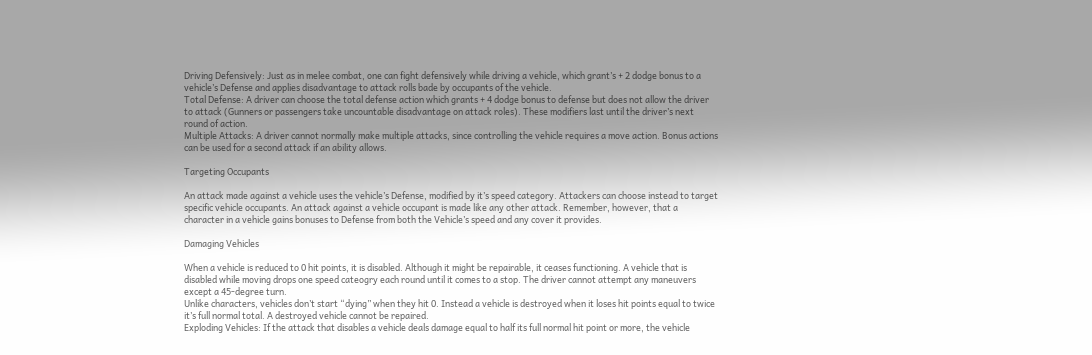Driving Defensively: Just as in melee combat, one can fight defensively while driving a vehicle, which grant’s + 2 dodge bonus to a vehicle’s Defense and applies disadvantage to attack rolls bade by occupants of the vehicle.
Total Defense: A driver can choose the total defense action which grants + 4 dodge bonus to defense but does not allow the driver to attack (Gunners or passengers take uncountable disadvantage on attack roles). These modifiers last until the driver’s next round of action.
Multiple Attacks: A driver cannot normally make multiple attacks, since controlling the vehicle requires a move action. Bonus actions can be used for a second attack if an ability allows.

Targeting Occupants

An attack made against a vehicle uses the vehicle’s Defense, modified by it’s speed category. Attackers can choose instead to target specific vehicle occupants. An attack against a vehicle occupant is made like any other attack. Remember, however, that a character in a vehicle gains bonuses to Defense from both the Vehicle’s speed and any cover it provides.

Damaging Vehicles

When a vehicle is reduced to 0 hit points, it is disabled. Although it might be repairable, it ceases functioning. A vehicle that is disabled while moving drops one speed cateogry each round until it comes to a stop. The driver cannot attempt any maneuvers except a 45-degree turn.
Unlike characters, vehicles don’t start “dying” when they hit 0. Instead a vehicle is destroyed when it loses hit points equal to twice it’s full normal total. A destroyed vehicle cannot be repaired.
Exploding Vehicles: If the attack that disables a vehicle deals damage equal to half its full normal hit point or more, the vehicle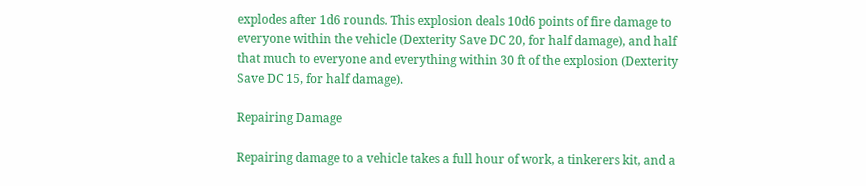explodes after 1d6 rounds. This explosion deals 10d6 points of fire damage to everyone within the vehicle (Dexterity Save DC 20, for half damage), and half that much to everyone and everything within 30 ft of the explosion (Dexterity Save DC 15, for half damage).

Repairing Damage

Repairing damage to a vehicle takes a full hour of work, a tinkerers kit, and a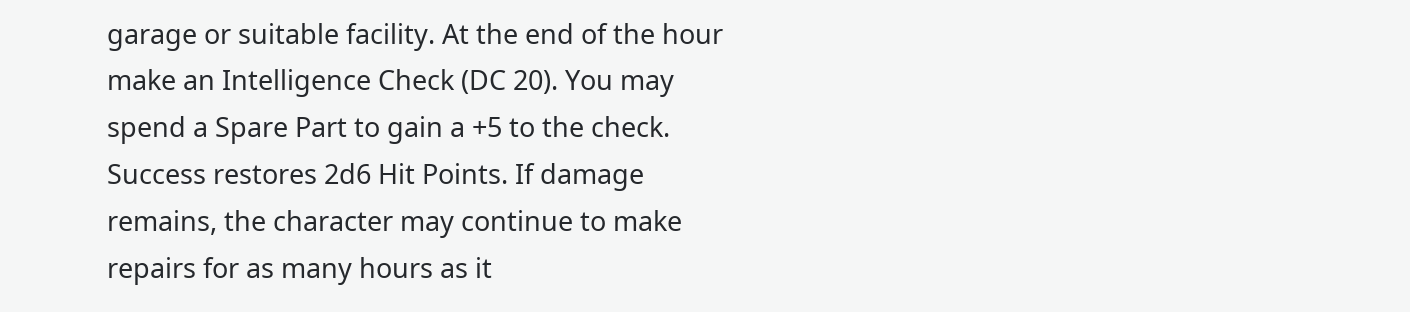garage or suitable facility. At the end of the hour make an Intelligence Check (DC 20). You may spend a Spare Part to gain a +5 to the check. Success restores 2d6 Hit Points. If damage remains, the character may continue to make repairs for as many hours as it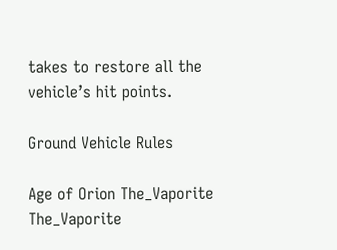takes to restore all the vehicle’s hit points.

Ground Vehicle Rules

Age of Orion The_Vaporite The_Vaporite